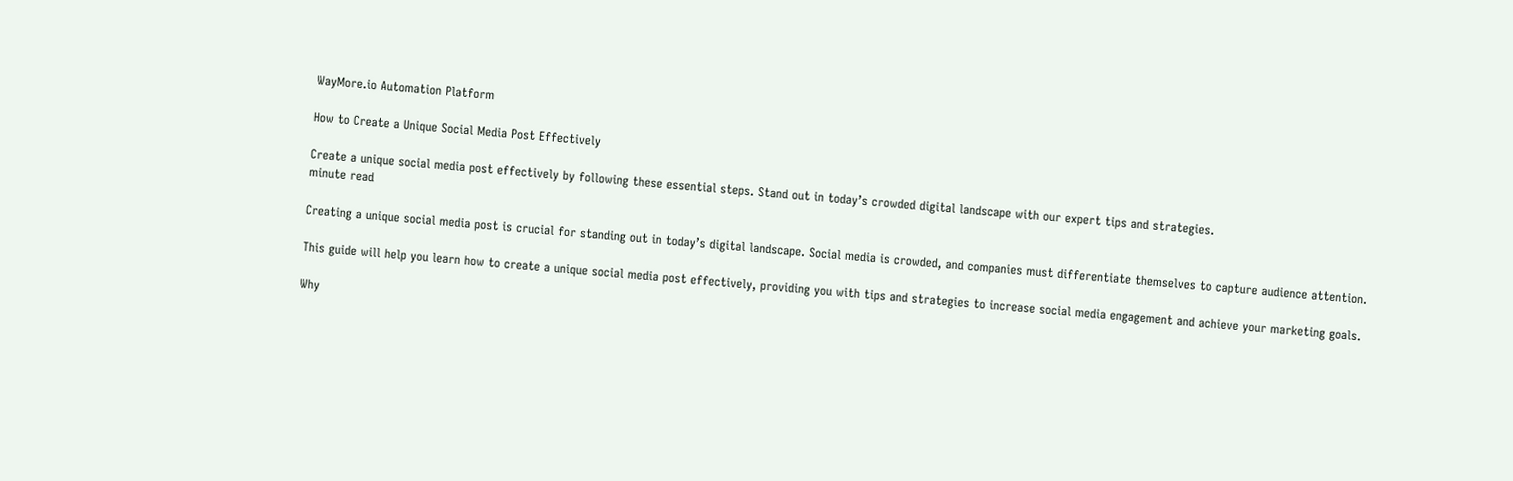WayMore.io Automation Platform

How to Create a Unique Social Media Post Effectively

Create a unique social media post effectively by following these essential steps. Stand out in today’s crowded digital landscape with our expert tips and strategies.
minute read

Creating a unique social media post is crucial for standing out in today’s digital landscape. Social media is crowded, and companies must differentiate themselves to capture audience attention.

This guide will help you learn how to create a unique social media post effectively, providing you with tips and strategies to increase social media engagement and achieve your marketing goals.

Why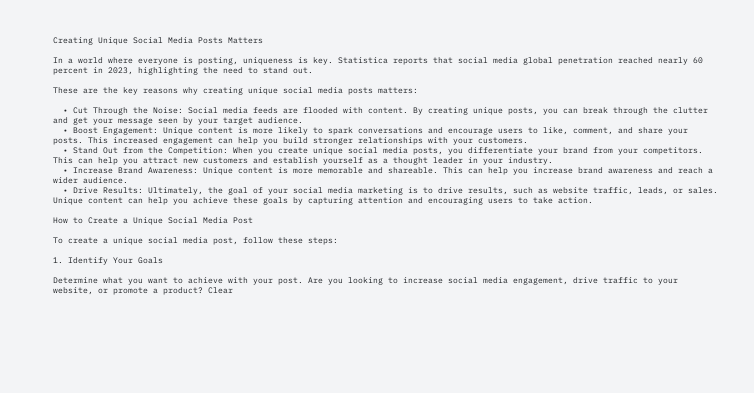Creating Unique Social Media Posts Matters

In a world where everyone is posting, uniqueness is key. Statistica reports that social media global penetration reached nearly 60 percent in 2023, highlighting the need to stand out.

These are the key reasons why creating unique social media posts matters:

  • Cut Through the Noise: Social media feeds are flooded with content. By creating unique posts, you can break through the clutter and get your message seen by your target audience.
  • Boost Engagement: Unique content is more likely to spark conversations and encourage users to like, comment, and share your posts. This increased engagement can help you build stronger relationships with your customers.
  • Stand Out from the Competition: When you create unique social media posts, you differentiate your brand from your competitors. This can help you attract new customers and establish yourself as a thought leader in your industry.
  • Increase Brand Awareness: Unique content is more memorable and shareable. This can help you increase brand awareness and reach a wider audience.
  • Drive Results: Ultimately, the goal of your social media marketing is to drive results, such as website traffic, leads, or sales. Unique content can help you achieve these goals by capturing attention and encouraging users to take action.

How to Create a Unique Social Media Post

To create a unique social media post, follow these steps:

1. Identify Your Goals

Determine what you want to achieve with your post. Are you looking to increase social media engagement, drive traffic to your website, or promote a product? Clear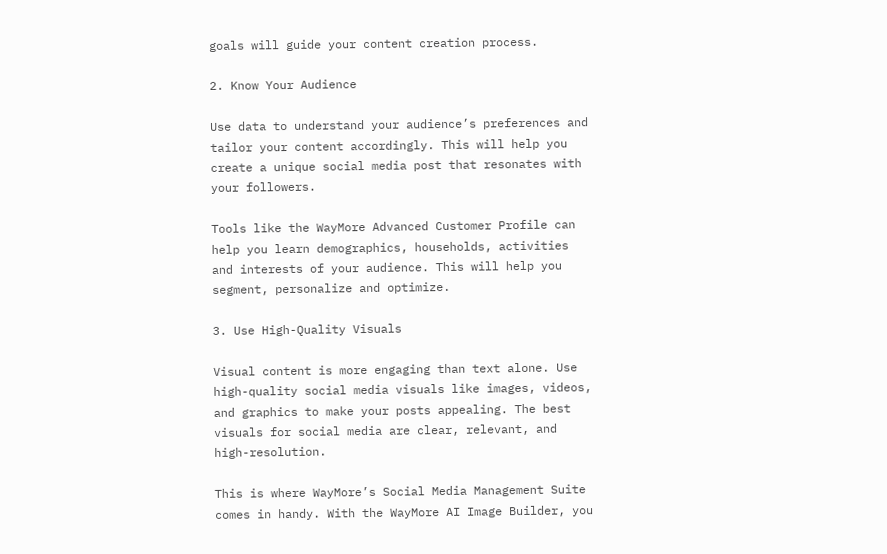goals will guide your content creation process.

2. Know Your Audience

Use data to understand your audience’s preferences and tailor your content accordingly. This will help you create a unique social media post that resonates with your followers.

Tools like the WayMore Advanced Customer Profile can help you learn demographics, households, activities and interests of your audience. This will help you segment, personalize and optimize.

3. Use High-Quality Visuals

Visual content is more engaging than text alone. Use high-quality social media visuals like images, videos, and graphics to make your posts appealing. The best visuals for social media are clear, relevant, and high-resolution.

This is where WayMore’s Social Media Management Suite comes in handy. With the WayMore AI Image Builder, you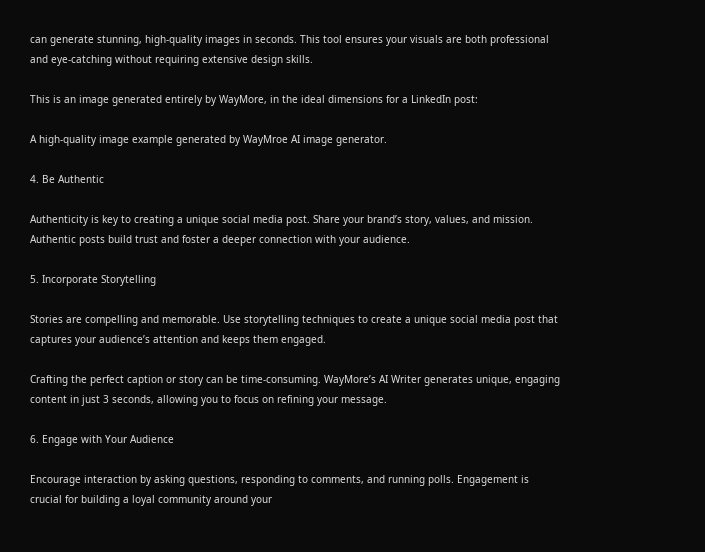can generate stunning, high-quality images in seconds. This tool ensures your visuals are both professional and eye-catching without requiring extensive design skills.

This is an image generated entirely by WayMore, in the ideal dimensions for a LinkedIn post:

A high-quality image example generated by WayMroe AI image generator.

4. Be Authentic

Authenticity is key to creating a unique social media post. Share your brand’s story, values, and mission. Authentic posts build trust and foster a deeper connection with your audience.

5. Incorporate Storytelling

Stories are compelling and memorable. Use storytelling techniques to create a unique social media post that captures your audience’s attention and keeps them engaged.

Crafting the perfect caption or story can be time-consuming. WayMore’s AI Writer generates unique, engaging content in just 3 seconds, allowing you to focus on refining your message.

6. Engage with Your Audience

Encourage interaction by asking questions, responding to comments, and running polls. Engagement is crucial for building a loyal community around your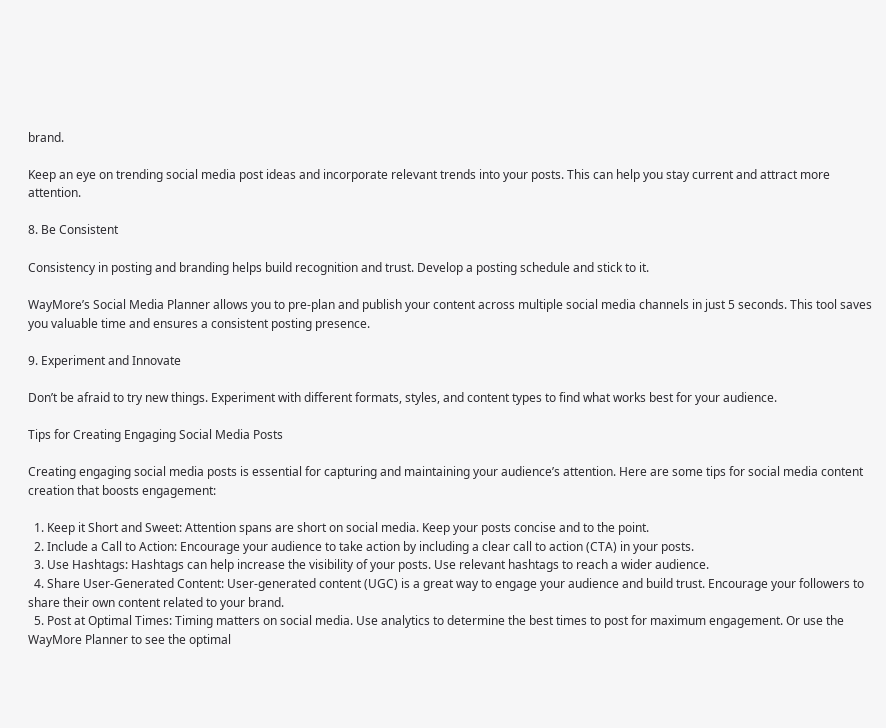brand.

Keep an eye on trending social media post ideas and incorporate relevant trends into your posts. This can help you stay current and attract more attention.

8. Be Consistent

Consistency in posting and branding helps build recognition and trust. Develop a posting schedule and stick to it.

WayMore’s Social Media Planner allows you to pre-plan and publish your content across multiple social media channels in just 5 seconds. This tool saves you valuable time and ensures a consistent posting presence.

9. Experiment and Innovate

Don’t be afraid to try new things. Experiment with different formats, styles, and content types to find what works best for your audience.

Tips for Creating Engaging Social Media Posts

Creating engaging social media posts is essential for capturing and maintaining your audience’s attention. Here are some tips for social media content creation that boosts engagement:

  1. Keep it Short and Sweet: Attention spans are short on social media. Keep your posts concise and to the point.
  2. Include a Call to Action: Encourage your audience to take action by including a clear call to action (CTA) in your posts.
  3. Use Hashtags: Hashtags can help increase the visibility of your posts. Use relevant hashtags to reach a wider audience.
  4. Share User-Generated Content: User-generated content (UGC) is a great way to engage your audience and build trust. Encourage your followers to share their own content related to your brand.
  5. Post at Optimal Times: Timing matters on social media. Use analytics to determine the best times to post for maximum engagement. Or use the WayMore Planner to see the optimal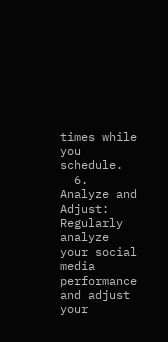times while you schedule.
  6. Analyze and Adjust: Regularly analyze your social media performance and adjust your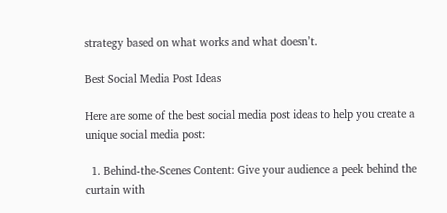strategy based on what works and what doesn’t.

Best Social Media Post Ideas

Here are some of the best social media post ideas to help you create a unique social media post:

  1. Behind-the-Scenes Content: Give your audience a peek behind the curtain with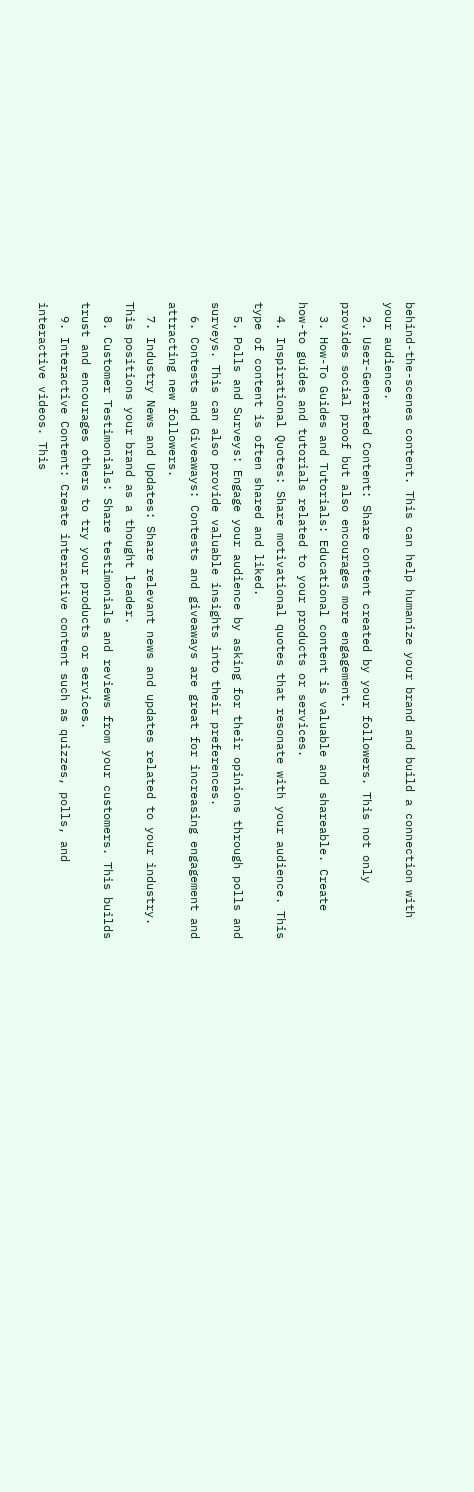behind-the-scenes content. This can help humanize your brand and build a connection with your audience.
  2. User-Generated Content: Share content created by your followers. This not only provides social proof but also encourages more engagement.
  3. How-To Guides and Tutorials: Educational content is valuable and shareable. Create how-to guides and tutorials related to your products or services.
  4. Inspirational Quotes: Share motivational quotes that resonate with your audience. This type of content is often shared and liked.
  5. Polls and Surveys: Engage your audience by asking for their opinions through polls and surveys. This can also provide valuable insights into their preferences.
  6. Contests and Giveaways: Contests and giveaways are great for increasing engagement and attracting new followers.
  7. Industry News and Updates: Share relevant news and updates related to your industry. This positions your brand as a thought leader.
  8. Customer Testimonials: Share testimonials and reviews from your customers. This builds trust and encourages others to try your products or services.
  9. Interactive Content: Create interactive content such as quizzes, polls, and interactive videos. This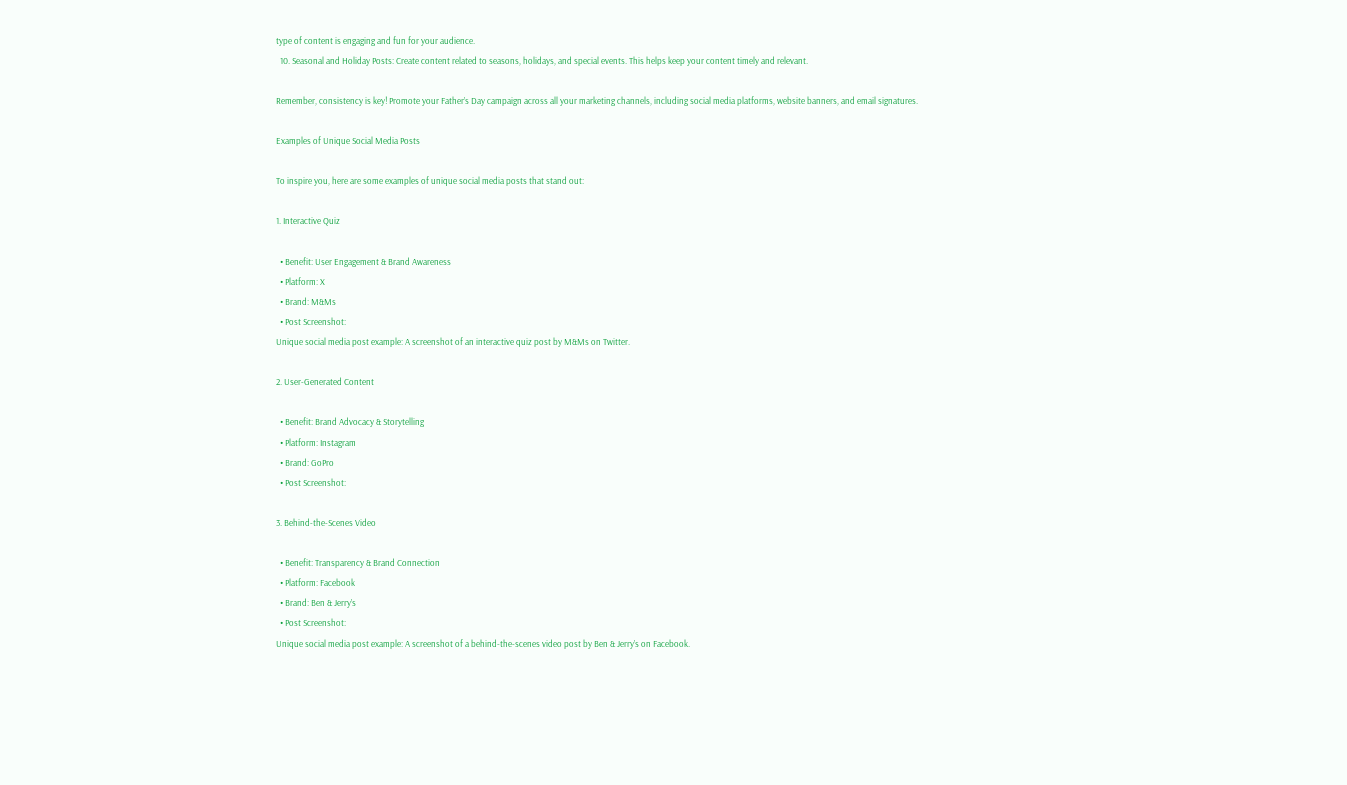type of content is engaging and fun for your audience.
  10. Seasonal and Holiday Posts: Create content related to seasons, holidays, and special events. This helps keep your content timely and relevant.

Remember, consistency is key! Promote your Father’s Day campaign across all your marketing channels, including social media platforms, website banners, and email signatures.

Examples of Unique Social Media Posts

To inspire you, here are some examples of unique social media posts that stand out:

1. Interactive Quiz

  • Benefit: User Engagement & Brand Awareness
  • Platform: X
  • Brand: M&Ms
  • Post Screenshot:
Unique social media post example: A screenshot of an interactive quiz post by M&Ms on Twitter.

2. User-Generated Content

  • Benefit: Brand Advocacy & Storytelling
  • Platform: Instagram
  • Brand: GoPro
  • Post Screenshot:

3. Behind-the-Scenes Video

  • Benefit: Transparency & Brand Connection
  • Platform: Facebook
  • Brand: Ben & Jerry’s
  • Post Screenshot:
Unique social media post example: A screenshot of a behind-the-scenes video post by Ben & Jerry’s on Facebook.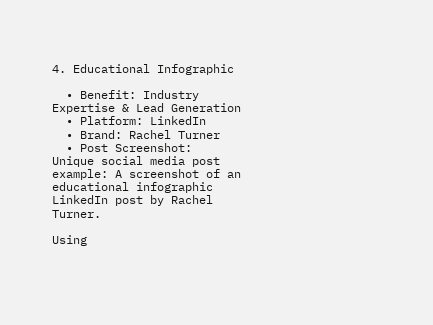4. Educational Infographic

  • Benefit: Industry Expertise & Lead Generation
  • Platform: LinkedIn
  • Brand: Rachel Turner
  • Post Screenshot:
Unique social media post example: A screenshot of an educational infographic LinkedIn post by Rachel Turner.

Using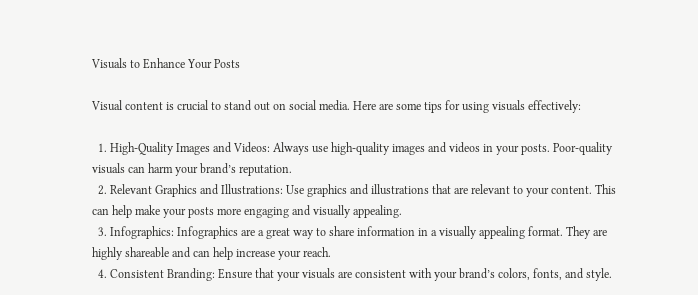Visuals to Enhance Your Posts

Visual content is crucial to stand out on social media. Here are some tips for using visuals effectively:

  1. High-Quality Images and Videos: Always use high-quality images and videos in your posts. Poor-quality visuals can harm your brand’s reputation.
  2. Relevant Graphics and Illustrations: Use graphics and illustrations that are relevant to your content. This can help make your posts more engaging and visually appealing.
  3. Infographics: Infographics are a great way to share information in a visually appealing format. They are highly shareable and can help increase your reach.
  4. Consistent Branding: Ensure that your visuals are consistent with your brand’s colors, fonts, and style.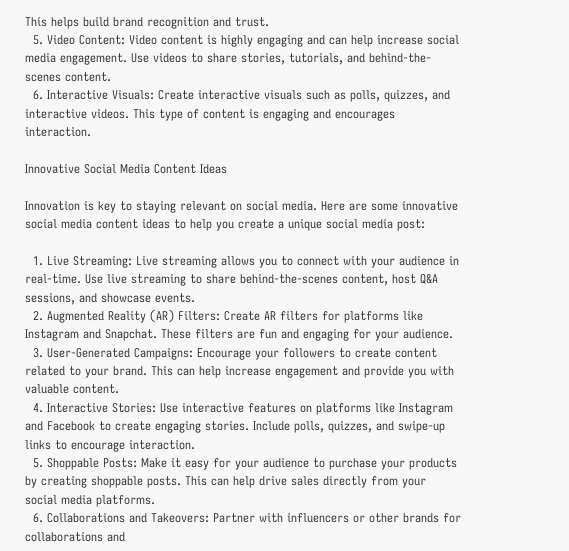This helps build brand recognition and trust.
  5. Video Content: Video content is highly engaging and can help increase social media engagement. Use videos to share stories, tutorials, and behind-the-scenes content.
  6. Interactive Visuals: Create interactive visuals such as polls, quizzes, and interactive videos. This type of content is engaging and encourages interaction.

Innovative Social Media Content Ideas

Innovation is key to staying relevant on social media. Here are some innovative social media content ideas to help you create a unique social media post:

  1. Live Streaming: Live streaming allows you to connect with your audience in real-time. Use live streaming to share behind-the-scenes content, host Q&A sessions, and showcase events.
  2. Augmented Reality (AR) Filters: Create AR filters for platforms like Instagram and Snapchat. These filters are fun and engaging for your audience.
  3. User-Generated Campaigns: Encourage your followers to create content related to your brand. This can help increase engagement and provide you with valuable content.
  4. Interactive Stories: Use interactive features on platforms like Instagram and Facebook to create engaging stories. Include polls, quizzes, and swipe-up links to encourage interaction.
  5. Shoppable Posts: Make it easy for your audience to purchase your products by creating shoppable posts. This can help drive sales directly from your social media platforms.
  6. Collaborations and Takeovers: Partner with influencers or other brands for collaborations and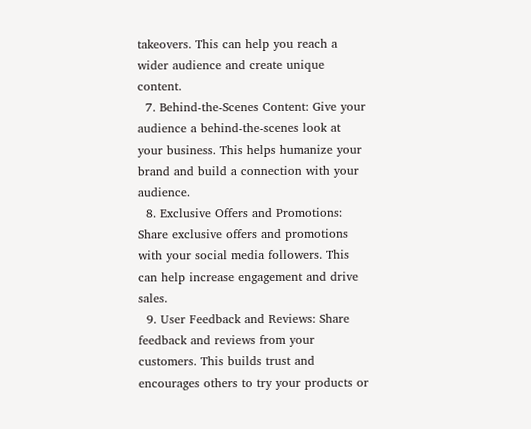takeovers. This can help you reach a wider audience and create unique content.
  7. Behind-the-Scenes Content: Give your audience a behind-the-scenes look at your business. This helps humanize your brand and build a connection with your audience.
  8. Exclusive Offers and Promotions: Share exclusive offers and promotions with your social media followers. This can help increase engagement and drive sales.
  9. User Feedback and Reviews: Share feedback and reviews from your customers. This builds trust and encourages others to try your products or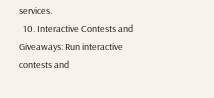services.
  10. Interactive Contests and Giveaways: Run interactive contests and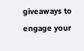giveaways to engage your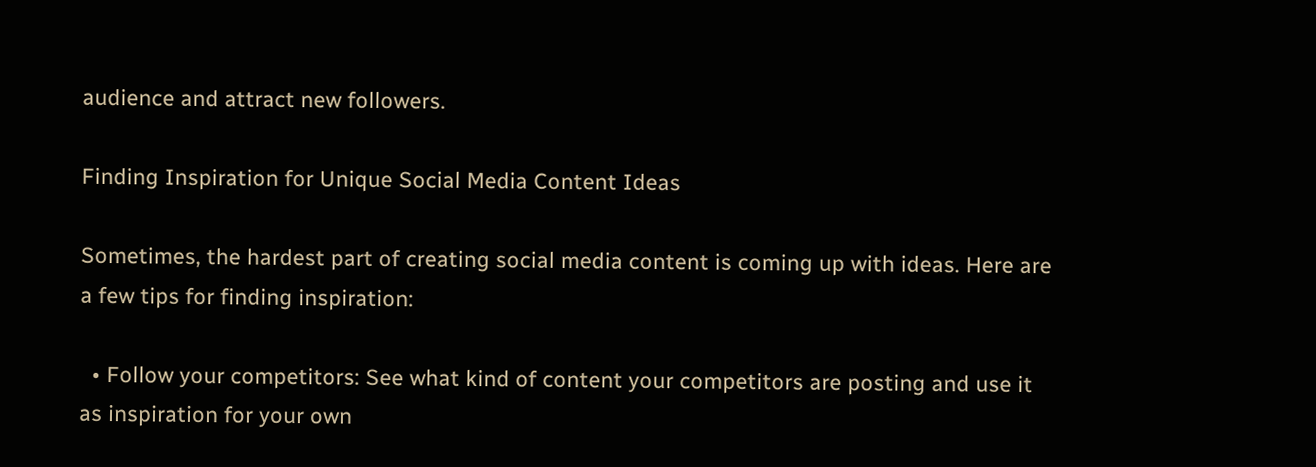audience and attract new followers.

Finding Inspiration for Unique Social Media Content Ideas

Sometimes, the hardest part of creating social media content is coming up with ideas. Here are a few tips for finding inspiration:

  • Follow your competitors: See what kind of content your competitors are posting and use it as inspiration for your own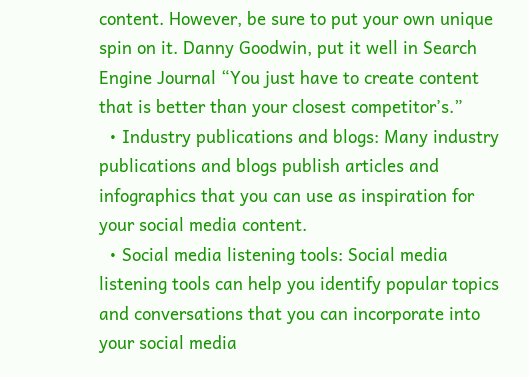content. However, be sure to put your own unique spin on it. Danny Goodwin, put it well in Search Engine Journal “You just have to create content that is better than your closest competitor’s.”
  • Industry publications and blogs: Many industry publications and blogs publish articles and infographics that you can use as inspiration for your social media content.
  • Social media listening tools: Social media listening tools can help you identify popular topics and conversations that you can incorporate into your social media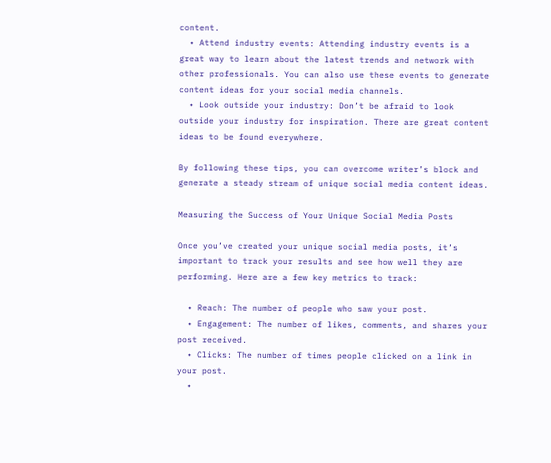content.
  • Attend industry events: Attending industry events is a great way to learn about the latest trends and network with other professionals. You can also use these events to generate content ideas for your social media channels.
  • Look outside your industry: Don’t be afraid to look outside your industry for inspiration. There are great content ideas to be found everywhere.

By following these tips, you can overcome writer’s block and generate a steady stream of unique social media content ideas.

Measuring the Success of Your Unique Social Media Posts

Once you’ve created your unique social media posts, it’s important to track your results and see how well they are performing. Here are a few key metrics to track:

  • Reach: The number of people who saw your post.
  • Engagement: The number of likes, comments, and shares your post received.
  • Clicks: The number of times people clicked on a link in your post.
  •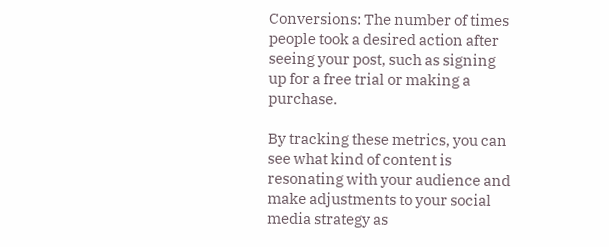Conversions: The number of times people took a desired action after seeing your post, such as signing up for a free trial or making a purchase.

By tracking these metrics, you can see what kind of content is resonating with your audience and make adjustments to your social media strategy as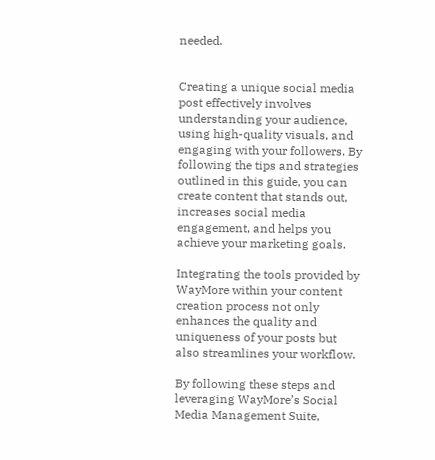needed.


Creating a unique social media post effectively involves understanding your audience, using high-quality visuals, and engaging with your followers. By following the tips and strategies outlined in this guide, you can create content that stands out, increases social media engagement, and helps you achieve your marketing goals.

Integrating the tools provided by WayMore within your content creation process not only enhances the quality and uniqueness of your posts but also streamlines your workflow.

By following these steps and leveraging WayMore’s Social Media Management Suite,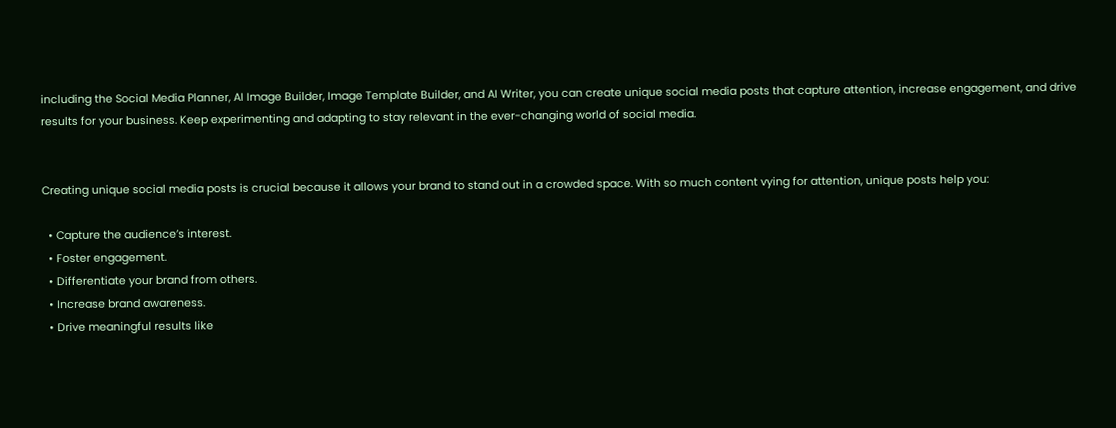including the Social Media Planner, AI Image Builder, Image Template Builder, and AI Writer, you can create unique social media posts that capture attention, increase engagement, and drive results for your business. Keep experimenting and adapting to stay relevant in the ever-changing world of social media.


Creating unique social media posts is crucial because it allows your brand to stand out in a crowded space. With so much content vying for attention, unique posts help you:

  • Capture the audience’s interest.
  • Foster engagement.
  • Differentiate your brand from others.
  • Increase brand awareness.
  • Drive meaningful results like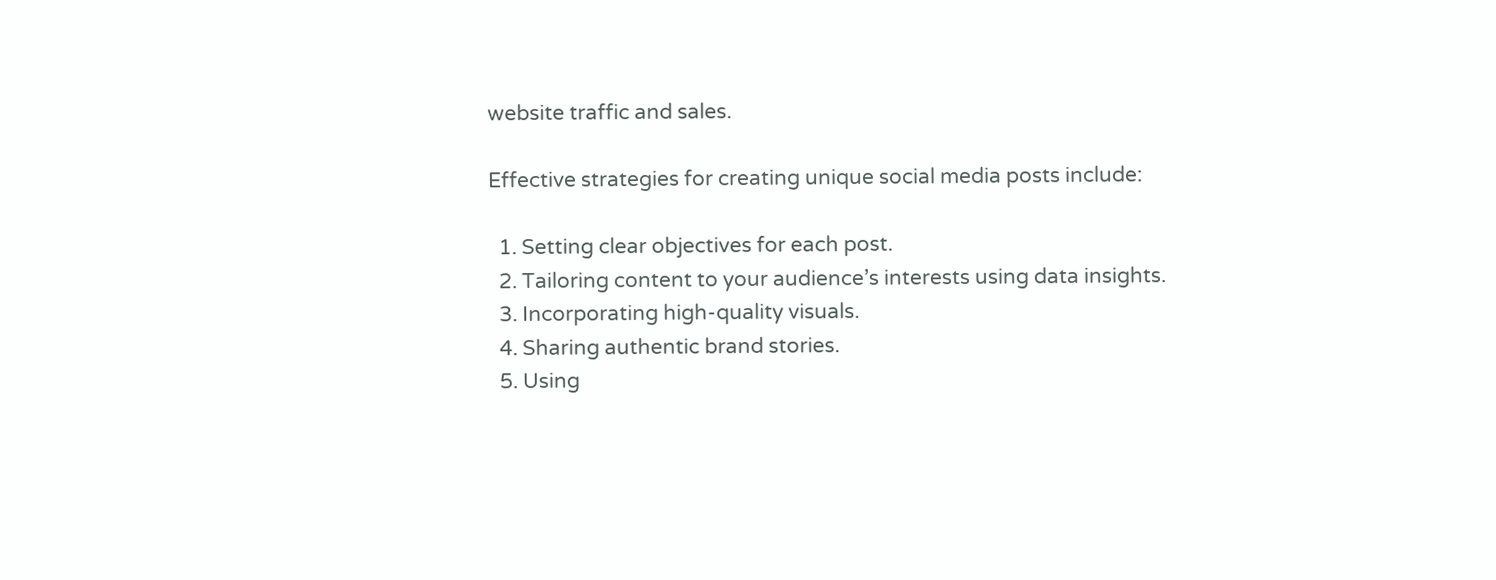website traffic and sales.

Effective strategies for creating unique social media posts include:

  1. Setting clear objectives for each post.
  2. Tailoring content to your audience’s interests using data insights.
  3. Incorporating high-quality visuals.
  4. Sharing authentic brand stories.
  5. Using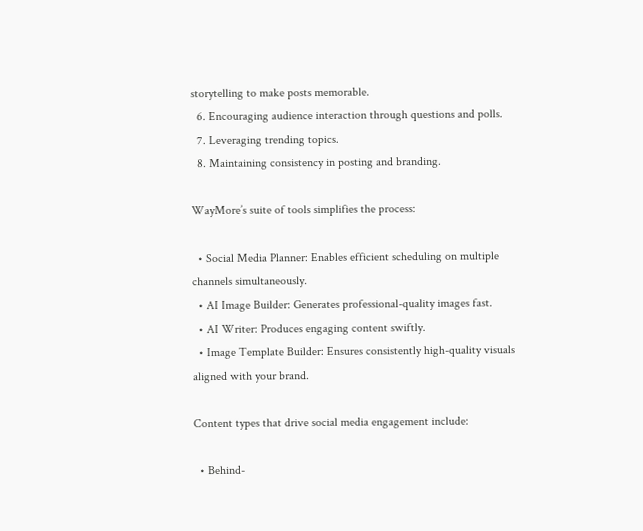storytelling to make posts memorable.
  6. Encouraging audience interaction through questions and polls.
  7. Leveraging trending topics.
  8. Maintaining consistency in posting and branding.

WayMore’s suite of tools simplifies the process:

  • Social Media Planner: Enables efficient scheduling on multiple channels simultaneously.
  • AI Image Builder: Generates professional-quality images fast.
  • AI Writer: Produces engaging content swiftly.
  • Image Template Builder: Ensures consistently high-quality visuals aligned with your brand.

Content types that drive social media engagement include:

  • Behind-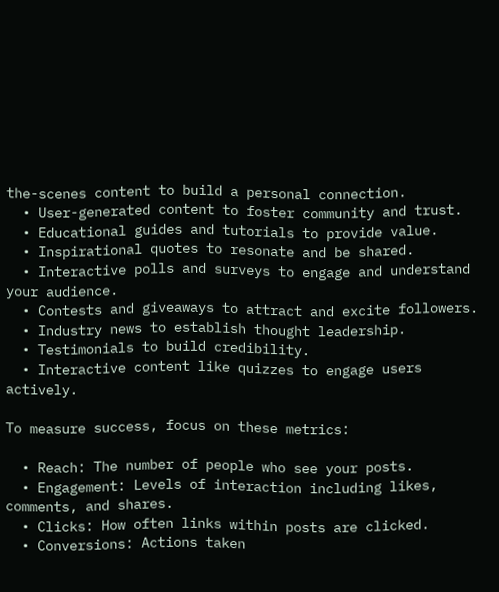the-scenes content to build a personal connection.
  • User-generated content to foster community and trust.
  • Educational guides and tutorials to provide value.
  • Inspirational quotes to resonate and be shared.
  • Interactive polls and surveys to engage and understand your audience.
  • Contests and giveaways to attract and excite followers.
  • Industry news to establish thought leadership.
  • Testimonials to build credibility.
  • Interactive content like quizzes to engage users actively.

To measure success, focus on these metrics:

  • Reach: The number of people who see your posts.
  • Engagement: Levels of interaction including likes, comments, and shares.
  • Clicks: How often links within posts are clicked.
  • Conversions: Actions taken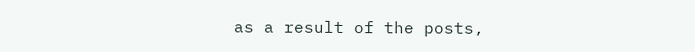as a result of the posts,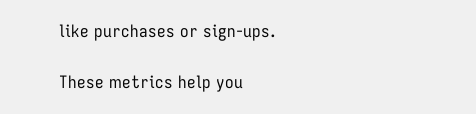like purchases or sign-ups.

These metrics help you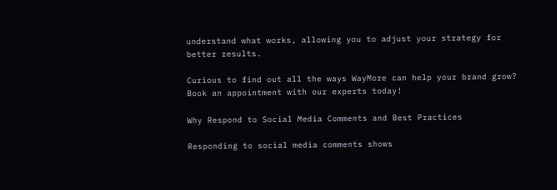understand what works, allowing you to adjust your strategy for better results.

Curious to find out all the ways WayMore can help your brand grow?  Book an appointment with our experts today!

Why Respond to Social Media Comments and Best Practices

Responding to social media comments shows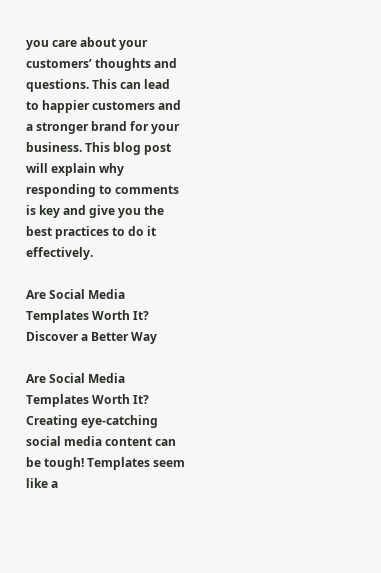you care about your customers’ thoughts and questions. This can lead to happier customers and a stronger brand for your business. This blog post will explain why responding to comments is key and give you the best practices to do it effectively.

Are Social Media Templates Worth It? Discover a Better Way

Are Social Media Templates Worth It? Creating eye-catching social media content can be tough! Templates seem like a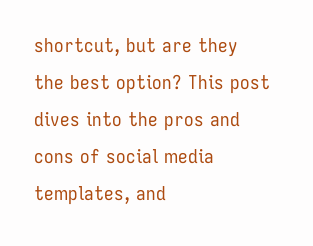shortcut, but are they the best option? This post dives into the pros and cons of social media templates, and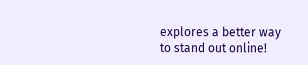explores a better way to stand out online!